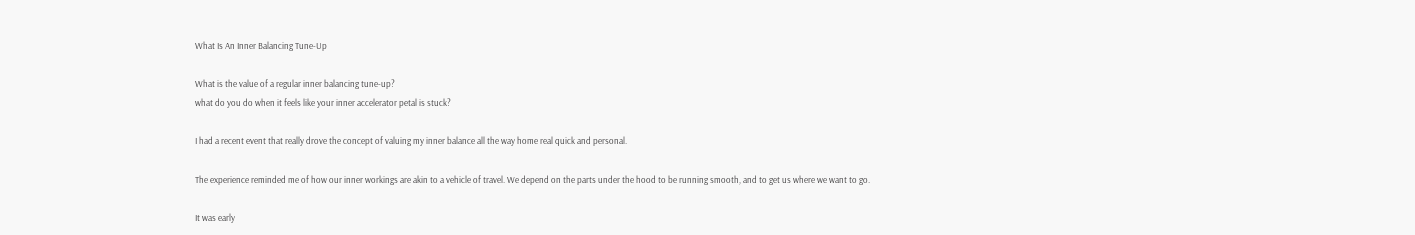What Is An Inner Balancing Tune-Up

What is the value of a regular inner balancing tune-up?
what do you do when it feels like your inner accelerator petal is stuck?

I had a recent event that really drove the concept of valuing my inner balance all the way home real quick and personal.

The experience reminded me of how our inner workings are akin to a vehicle of travel. We depend on the parts under the hood to be running smooth, and to get us where we want to go.

It was early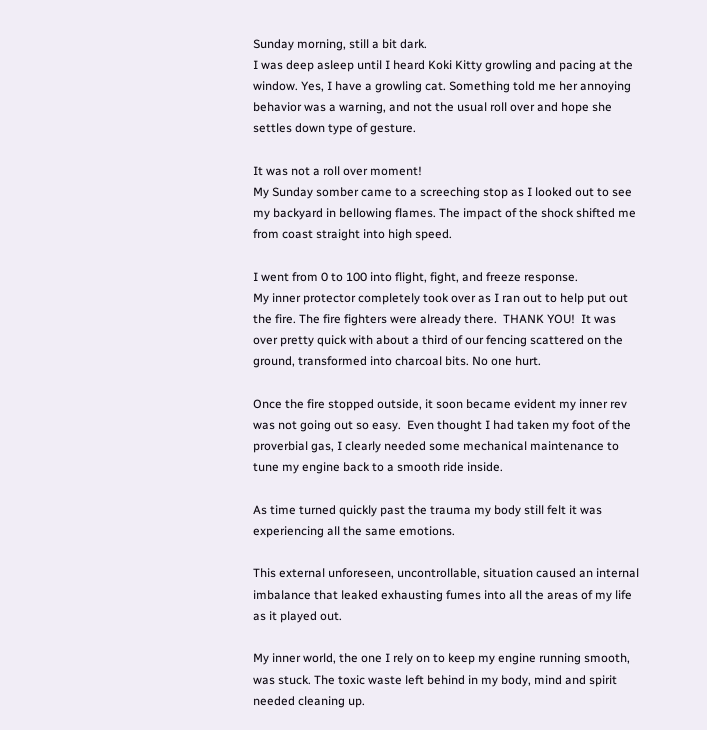Sunday morning, still a bit dark.
I was deep asleep until I heard Koki Kitty growling and pacing at the window. Yes, I have a growling cat. Something told me her annoying behavior was a warning, and not the usual roll over and hope she settles down type of gesture.

It was not a roll over moment!
My Sunday somber came to a screeching stop as I looked out to see my backyard in bellowing flames. The impact of the shock shifted me from coast straight into high speed.

I went from 0 to 100 into flight, fight, and freeze response.
My inner protector completely took over as I ran out to help put out the fire. The fire fighters were already there.  THANK YOU!  It was over pretty quick with about a third of our fencing scattered on the ground, transformed into charcoal bits. No one hurt.

Once the fire stopped outside, it soon became evident my inner rev was not going out so easy.  Even thought I had taken my foot of the proverbial gas, I clearly needed some mechanical maintenance to tune my engine back to a smooth ride inside.

As time turned quickly past the trauma my body still felt it was experiencing all the same emotions.

This external unforeseen, uncontrollable, situation caused an internal imbalance that leaked exhausting fumes into all the areas of my life as it played out.

My inner world, the one I rely on to keep my engine running smooth, was stuck. The toxic waste left behind in my body, mind and spirit needed cleaning up.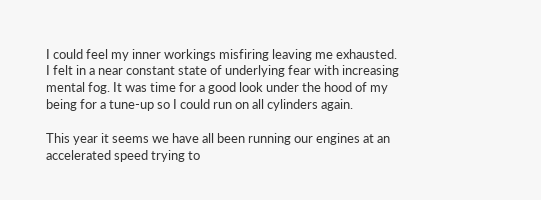I could feel my inner workings misfiring leaving me exhausted.
I felt in a near constant state of underlying fear with increasing mental fog. It was time for a good look under the hood of my being for a tune-up so I could run on all cylinders again.

This year it seems we have all been running our engines at an accelerated speed trying to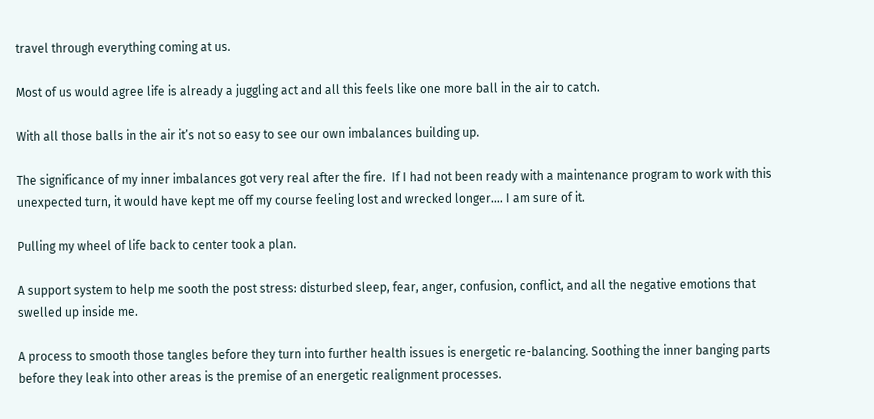travel through everything coming at us.

Most of us would agree life is already a juggling act and all this feels like one more ball in the air to catch.

With all those balls in the air it’s not so easy to see our own imbalances building up.

The significance of my inner imbalances got very real after the fire.  If I had not been ready with a maintenance program to work with this unexpected turn, it would have kept me off my course feeling lost and wrecked longer…. I am sure of it.

Pulling my wheel of life back to center took a plan.

A support system to help me sooth the post stress: disturbed sleep, fear, anger, confusion, conflict, and all the negative emotions that swelled up inside me.

A process to smooth those tangles before they turn into further health issues is energetic re-balancing. Soothing the inner banging parts before they leak into other areas is the premise of an energetic realignment processes.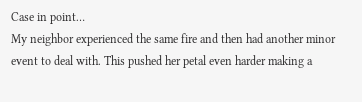Case in point…
My neighbor experienced the same fire and then had another minor event to deal with. This pushed her petal even harder making a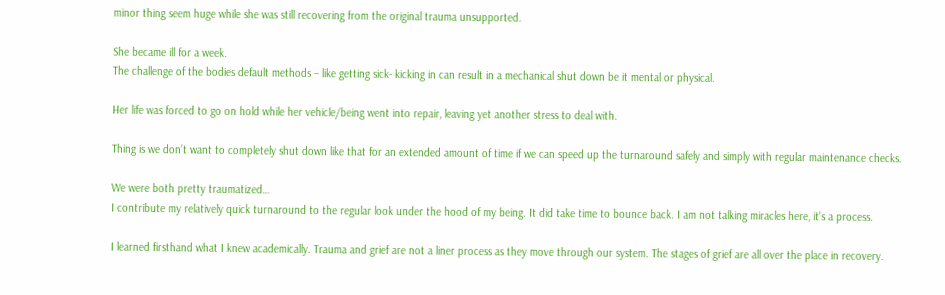minor thing seem huge while she was still recovering from the original trauma unsupported.

She became ill for a week.
The challenge of the bodies default methods – like getting sick- kicking in can result in a mechanical shut down be it mental or physical.

Her life was forced to go on hold while her vehicle/being went into repair, leaving yet another stress to deal with.

Thing is we don’t want to completely shut down like that for an extended amount of time if we can speed up the turnaround safely and simply with regular maintenance checks.

We were both pretty traumatized…
I contribute my relatively quick turnaround to the regular look under the hood of my being. It did take time to bounce back. I am not talking miracles here, it’s a process.

I learned firsthand what I knew academically. Trauma and grief are not a liner process as they move through our system. The stages of grief are all over the place in recovery.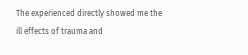The experienced directly showed me the ill effects of trauma and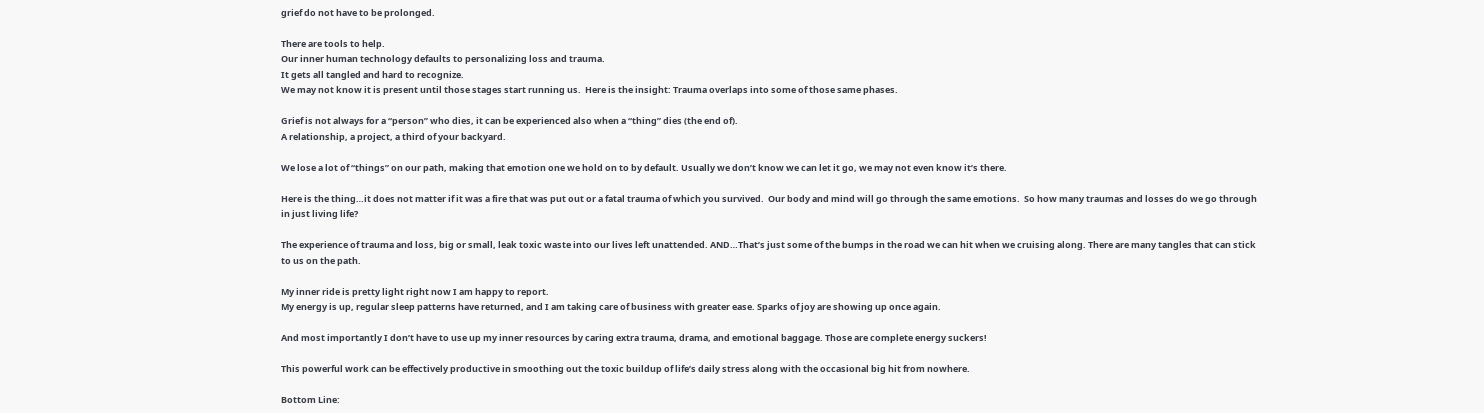grief do not have to be prolonged.

There are tools to help.
Our inner human technology defaults to personalizing loss and trauma.
It gets all tangled and hard to recognize.
We may not know it is present until those stages start running us.  Here is the insight: Trauma overlaps into some of those same phases.

Grief is not always for a “person” who dies, it can be experienced also when a “thing” dies (the end of).
A relationship, a project, a third of your backyard.

We lose a lot of “things” on our path, making that emotion one we hold on to by default. Usually we don’t know we can let it go, we may not even know it’s there.

Here is the thing…it does not matter if it was a fire that was put out or a fatal trauma of which you survived.  Our body and mind will go through the same emotions.  So how many traumas and losses do we go through in just living life?

The experience of trauma and loss, big or small, leak toxic waste into our lives left unattended. AND…That’s just some of the bumps in the road we can hit when we cruising along. There are many tangles that can stick to us on the path.

My inner ride is pretty light right now I am happy to report.
My energy is up, regular sleep patterns have returned, and I am taking care of business with greater ease. Sparks of joy are showing up once again.

And most importantly I don’t have to use up my inner resources by caring extra trauma, drama, and emotional baggage. Those are complete energy suckers!

This powerful work can be effectively productive in smoothing out the toxic buildup of life’s daily stress along with the occasional big hit from nowhere.

Bottom Line: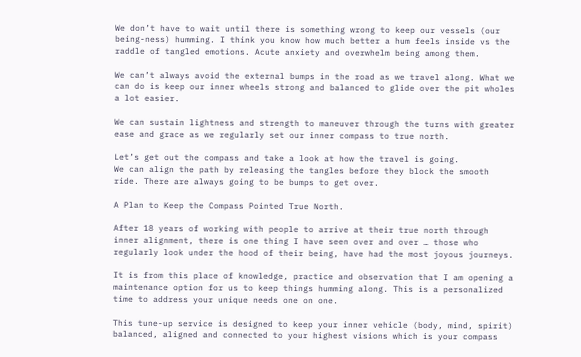We don’t have to wait until there is something wrong to keep our vessels (our being-ness) humming. I think you know how much better a hum feels inside vs the raddle of tangled emotions. Acute anxiety and overwhelm being among them.

We can’t always avoid the external bumps in the road as we travel along. What we can do is keep our inner wheels strong and balanced to glide over the pit wholes a lot easier.

We can sustain lightness and strength to maneuver through the turns with greater ease and grace as we regularly set our inner compass to true north.

Let’s get out the compass and take a look at how the travel is going.
We can align the path by releasing the tangles before they block the smooth ride. There are always going to be bumps to get over.

A Plan to Keep the Compass Pointed True North.

After 18 years of working with people to arrive at their true north through inner alignment, there is one thing I have seen over and over … those who regularly look under the hood of their being, have had the most joyous journeys.

It is from this place of knowledge, practice and observation that I am opening a maintenance option for us to keep things humming along. This is a personalized time to address your unique needs one on one.

This tune-up service is designed to keep your inner vehicle (body, mind, spirit) balanced, aligned and connected to your highest visions which is your compass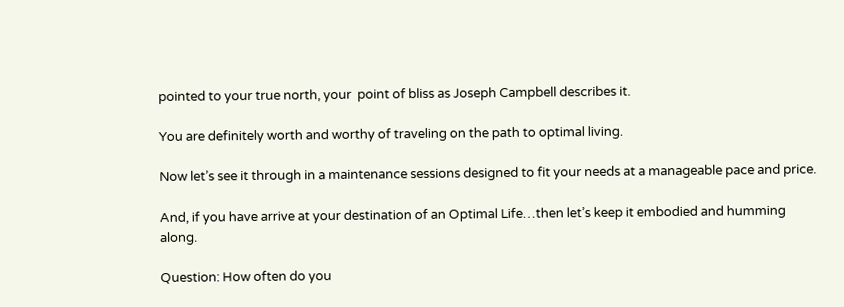pointed to your true north, your  point of bliss as Joseph Campbell describes it.

You are definitely worth and worthy of traveling on the path to optimal living.

Now let’s see it through in a maintenance sessions designed to fit your needs at a manageable pace and price.

And, if you have arrive at your destination of an Optimal Life…then let’s keep it embodied and humming along.

Question: How often do you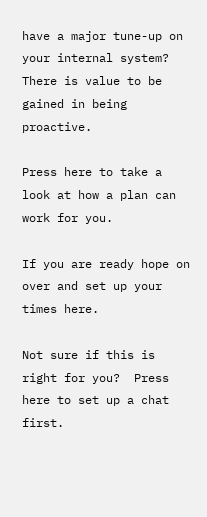have a major tune-up on your internal system? There is value to be gained in being proactive.

Press here to take a look at how a plan can work for you.

If you are ready hope on over and set up your times here.

Not sure if this is right for you?  Press here to set up a chat first.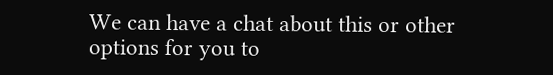We can have a chat about this or other options for you to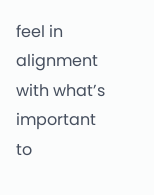feel in alignment with what’s important to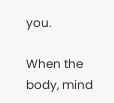you.

When the body, mind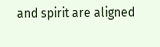and spirit are aligned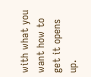with what you want how to get it opens up.